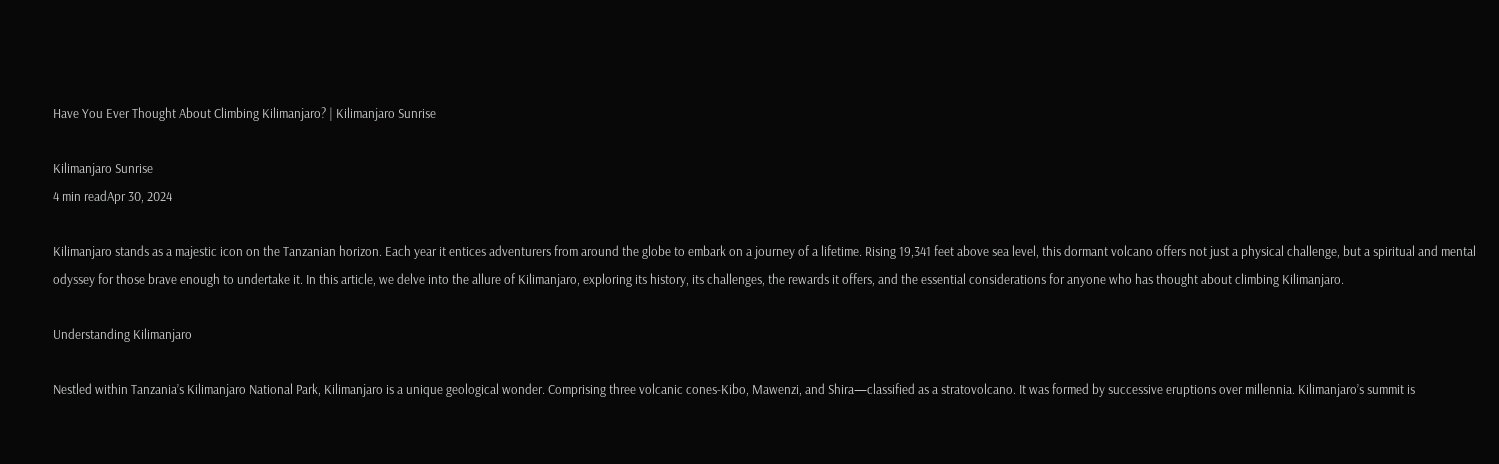Have You Ever Thought About Climbing Kilimanjaro? | Kilimanjaro Sunrise

Kilimanjaro Sunrise
4 min readApr 30, 2024

Kilimanjaro stands as a majestic icon on the Tanzanian horizon. Each year it entices adventurers from around the globe to embark on a journey of a lifetime. Rising 19,341 feet above sea level, this dormant volcano offers not just a physical challenge, but a spiritual and mental odyssey for those brave enough to undertake it. In this article, we delve into the allure of Kilimanjaro, exploring its history, its challenges, the rewards it offers, and the essential considerations for anyone who has thought about climbing Kilimanjaro.

Understanding Kilimanjaro

Nestled within Tanzania’s Kilimanjaro National Park, Kilimanjaro is a unique geological wonder. Comprising three volcanic cones-Kibo, Mawenzi, and Shira—classified as a stratovolcano. It was formed by successive eruptions over millennia. Kilimanjaro’s summit is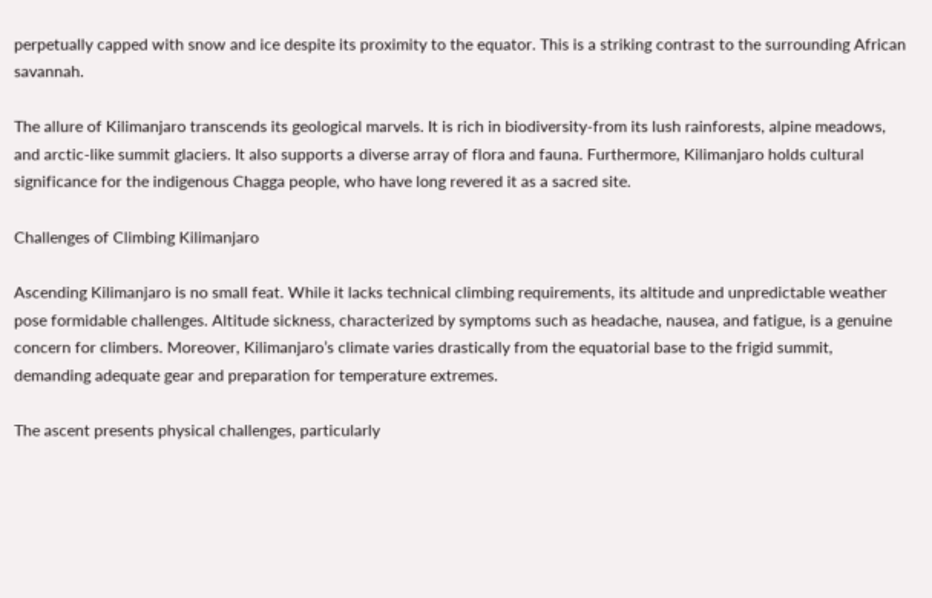perpetually capped with snow and ice despite its proximity to the equator. This is a striking contrast to the surrounding African savannah.

The allure of Kilimanjaro transcends its geological marvels. It is rich in biodiversity-from its lush rainforests, alpine meadows, and arctic-like summit glaciers. It also supports a diverse array of flora and fauna. Furthermore, Kilimanjaro holds cultural significance for the indigenous Chagga people, who have long revered it as a sacred site.

Challenges of Climbing Kilimanjaro

Ascending Kilimanjaro is no small feat. While it lacks technical climbing requirements, its altitude and unpredictable weather pose formidable challenges. Altitude sickness, characterized by symptoms such as headache, nausea, and fatigue, is a genuine concern for climbers. Moreover, Kilimanjaro’s climate varies drastically from the equatorial base to the frigid summit, demanding adequate gear and preparation for temperature extremes.

The ascent presents physical challenges, particularly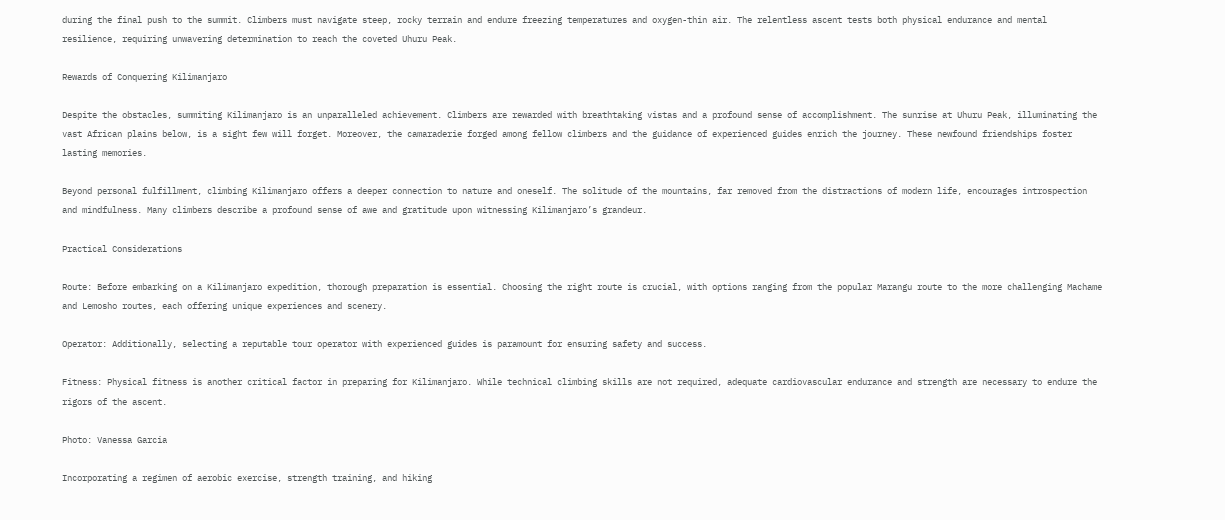during the final push to the summit. Climbers must navigate steep, rocky terrain and endure freezing temperatures and oxygen-thin air. The relentless ascent tests both physical endurance and mental resilience, requiring unwavering determination to reach the coveted Uhuru Peak.

Rewards of Conquering Kilimanjaro

Despite the obstacles, summiting Kilimanjaro is an unparalleled achievement. Climbers are rewarded with breathtaking vistas and a profound sense of accomplishment. The sunrise at Uhuru Peak, illuminating the vast African plains below, is a sight few will forget. Moreover, the camaraderie forged among fellow climbers and the guidance of experienced guides enrich the journey. These newfound friendships foster lasting memories.

Beyond personal fulfillment, climbing Kilimanjaro offers a deeper connection to nature and oneself. The solitude of the mountains, far removed from the distractions of modern life, encourages introspection and mindfulness. Many climbers describe a profound sense of awe and gratitude upon witnessing Kilimanjaro’s grandeur.

Practical Considerations

Route: Before embarking on a Kilimanjaro expedition, thorough preparation is essential. Choosing the right route is crucial, with options ranging from the popular Marangu route to the more challenging Machame and Lemosho routes, each offering unique experiences and scenery.

Operator: Additionally, selecting a reputable tour operator with experienced guides is paramount for ensuring safety and success.

Fitness: Physical fitness is another critical factor in preparing for Kilimanjaro. While technical climbing skills are not required, adequate cardiovascular endurance and strength are necessary to endure the rigors of the ascent.

Photo: Vanessa Garcia

Incorporating a regimen of aerobic exercise, strength training, and hiking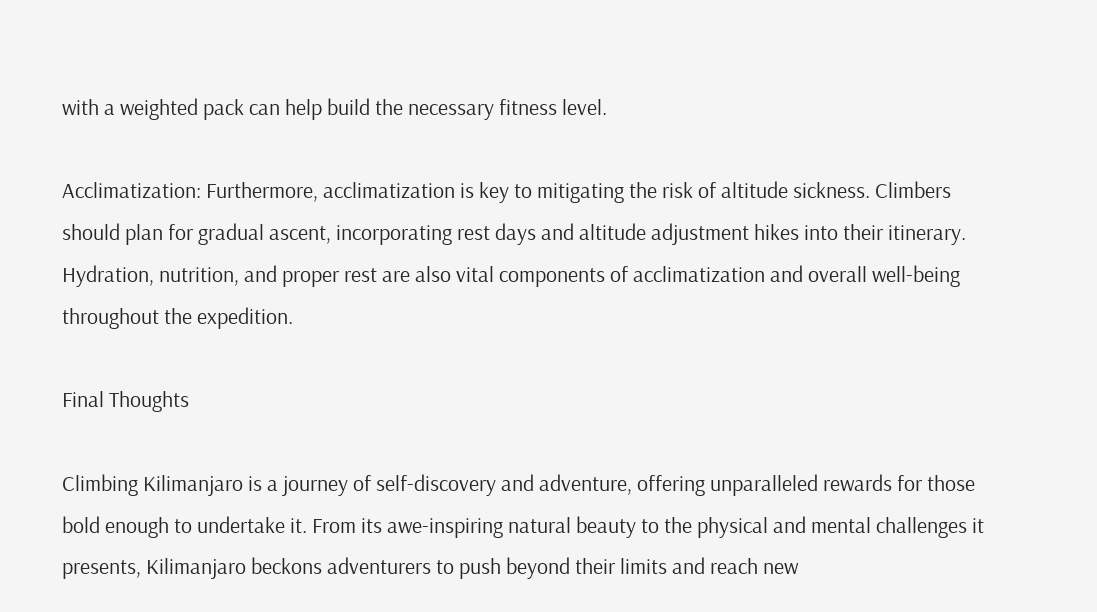with a weighted pack can help build the necessary fitness level.

Acclimatization: Furthermore, acclimatization is key to mitigating the risk of altitude sickness. Climbers should plan for gradual ascent, incorporating rest days and altitude adjustment hikes into their itinerary. Hydration, nutrition, and proper rest are also vital components of acclimatization and overall well-being throughout the expedition.

Final Thoughts

Climbing Kilimanjaro is a journey of self-discovery and adventure, offering unparalleled rewards for those bold enough to undertake it. From its awe-inspiring natural beauty to the physical and mental challenges it presents, Kilimanjaro beckons adventurers to push beyond their limits and reach new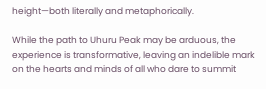height—both literally and metaphorically.

While the path to Uhuru Peak may be arduous, the experience is transformative, leaving an indelible mark on the hearts and minds of all who dare to summit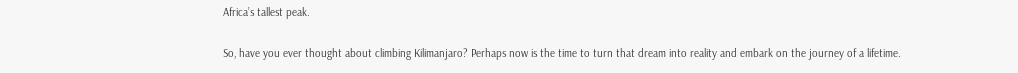Africa’s tallest peak.

So, have you ever thought about climbing Kilimanjaro? Perhaps now is the time to turn that dream into reality and embark on the journey of a lifetime.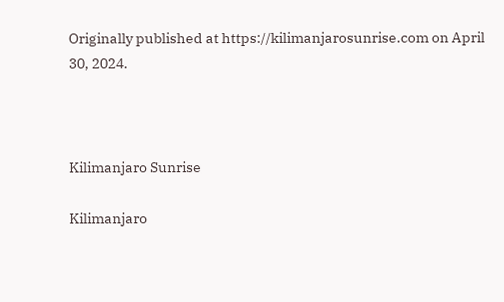Originally published at https://kilimanjarosunrise.com on April 30, 2024.



Kilimanjaro Sunrise

Kilimanjaro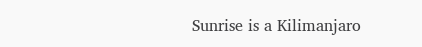Sunrise is a Kilimanjaro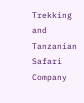Trekking and Tanzanian Safari Company